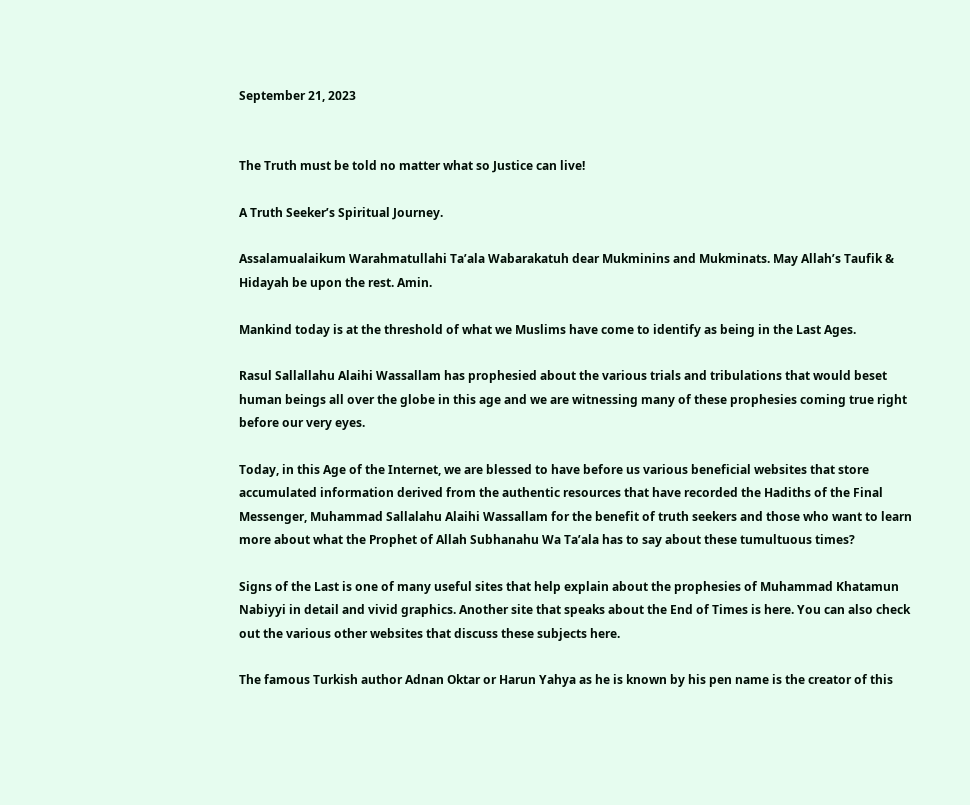September 21, 2023


The Truth must be told no matter what so Justice can live!

A Truth Seeker’s Spiritual Journey.

Assalamualaikum Warahmatullahi Ta’ala Wabarakatuh dear Mukminins and Mukminats. May Allah’s Taufik & Hidayah be upon the rest. Amin.

Mankind today is at the threshold of what we Muslims have come to identify as being in the Last Ages.

Rasul Sallallahu Alaihi Wassallam has prophesied about the various trials and tribulations that would beset human beings all over the globe in this age and we are witnessing many of these prophesies coming true right before our very eyes.

Today, in this Age of the Internet, we are blessed to have before us various beneficial websites that store accumulated information derived from the authentic resources that have recorded the Hadiths of the Final Messenger, Muhammad Sallalahu Alaihi Wassallam for the benefit of truth seekers and those who want to learn more about what the Prophet of Allah Subhanahu Wa Ta’ala has to say about these tumultuous times?

Signs of the Last is one of many useful sites that help explain about the prophesies of Muhammad Khatamun Nabiyyi in detail and vivid graphics. Another site that speaks about the End of Times is here. You can also check out the various other websites that discuss these subjects here.

The famous Turkish author Adnan Oktar or Harun Yahya as he is known by his pen name is the creator of this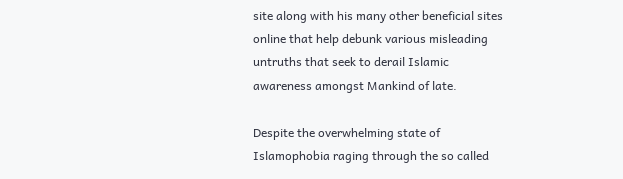site along with his many other beneficial sites online that help debunk various misleading untruths that seek to derail Islamic awareness amongst Mankind of late.

Despite the overwhelming state of Islamophobia raging through the so called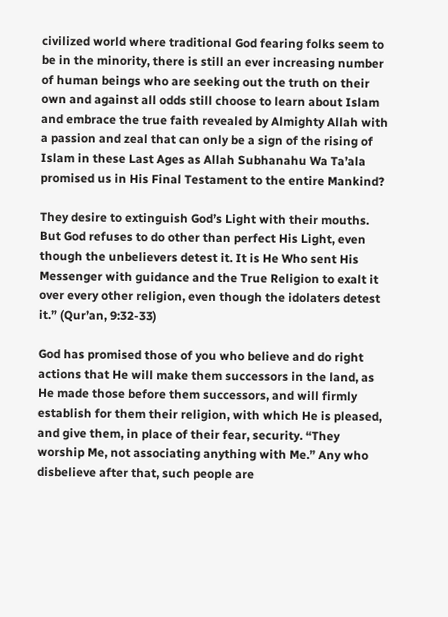civilized world where traditional God fearing folks seem to be in the minority, there is still an ever increasing number of human beings who are seeking out the truth on their own and against all odds still choose to learn about Islam and embrace the true faith revealed by Almighty Allah with a passion and zeal that can only be a sign of the rising of Islam in these Last Ages as Allah Subhanahu Wa Ta’ala promised us in His Final Testament to the entire Mankind?

They desire to extinguish God’s Light with their mouths. But God refuses to do other than perfect His Light, even though the unbelievers detest it. It is He Who sent His Messenger with guidance and the True Religion to exalt it over every other religion, even though the idolaters detest it.” (Qur’an, 9:32-33)

God has promised those of you who believe and do right actions that He will make them successors in the land, as He made those before them successors, and will firmly establish for them their religion, with which He is pleased, and give them, in place of their fear, security. “They worship Me, not associating anything with Me.” Any who disbelieve after that, such people are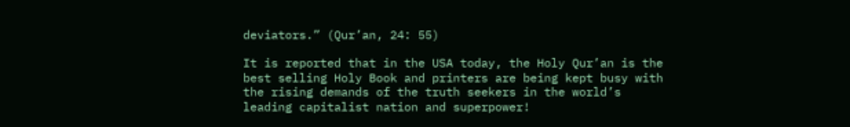deviators.” (Qur’an, 24: 55)

It is reported that in the USA today, the Holy Qur’an is the best selling Holy Book and printers are being kept busy with the rising demands of the truth seekers in the world’s leading capitalist nation and superpower!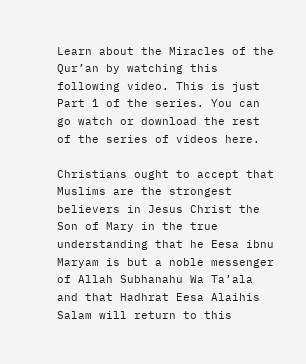Learn about the Miracles of the Qur’an by watching this following video. This is just Part 1 of the series. You can go watch or download the rest of the series of videos here.

Christians ought to accept that Muslims are the strongest believers in Jesus Christ the Son of Mary in the true understanding that he Eesa ibnu Maryam is but a noble messenger of Allah Subhanahu Wa Ta’ala and that Hadhrat Eesa Alaihis Salam will return to this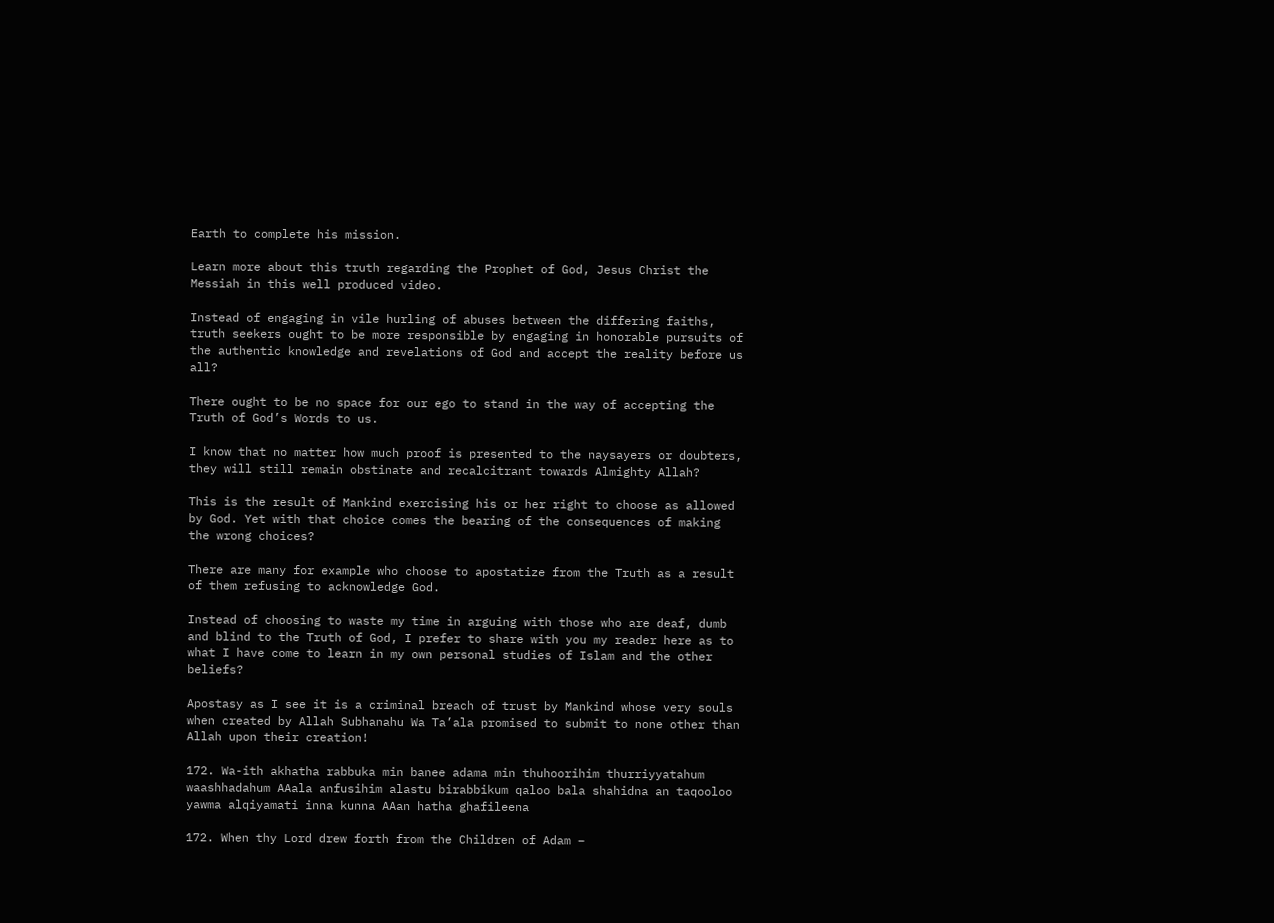Earth to complete his mission.

Learn more about this truth regarding the Prophet of God, Jesus Christ the Messiah in this well produced video.

Instead of engaging in vile hurling of abuses between the differing faiths, truth seekers ought to be more responsible by engaging in honorable pursuits of the authentic knowledge and revelations of God and accept the reality before us all?

There ought to be no space for our ego to stand in the way of accepting the Truth of God’s Words to us.

I know that no matter how much proof is presented to the naysayers or doubters, they will still remain obstinate and recalcitrant towards Almighty Allah?

This is the result of Mankind exercising his or her right to choose as allowed by God. Yet with that choice comes the bearing of the consequences of making the wrong choices?

There are many for example who choose to apostatize from the Truth as a result of them refusing to acknowledge God.

Instead of choosing to waste my time in arguing with those who are deaf, dumb and blind to the Truth of God, I prefer to share with you my reader here as to what I have come to learn in my own personal studies of Islam and the other beliefs?

Apostasy as I see it is a criminal breach of trust by Mankind whose very souls when created by Allah Subhanahu Wa Ta’ala promised to submit to none other than Allah upon their creation!

172. Wa-ith akhatha rabbuka min banee adama min thuhoorihim thurriyyatahum waashhadahum AAala anfusihim alastu birabbikum qaloo bala shahidna an taqooloo yawma alqiyamati inna kunna AAan hatha ghafileena

172. When thy Lord drew forth from the Children of Adam –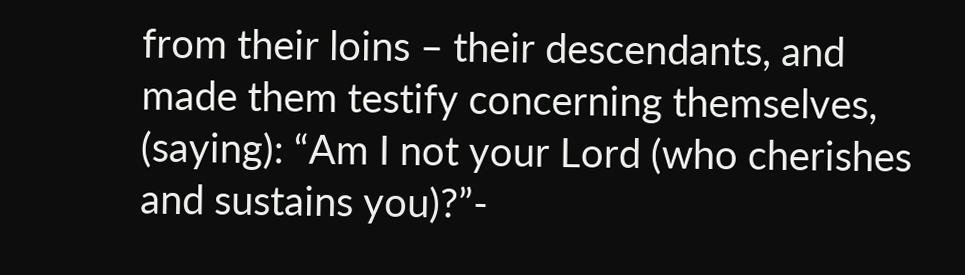from their loins – their descendants, and made them testify concerning themselves, (saying): “Am I not your Lord (who cherishes and sustains you)?”-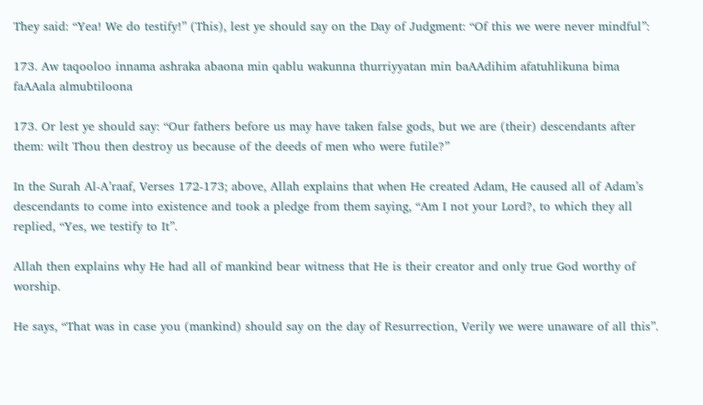They said: “Yea! We do testify!” (This), lest ye should say on the Day of Judgment: “Of this we were never mindful”:

173. Aw taqooloo innama ashraka abaona min qablu wakunna thurriyyatan min baAAdihim afatuhlikuna bima faAAala almubtiloona

173. Or lest ye should say: “Our fathers before us may have taken false gods, but we are (their) descendants after them: wilt Thou then destroy us because of the deeds of men who were futile?”

In the Surah Al-A’raaf, Verses 172-173; above, Allah explains that when He created Adam, He caused all of Adam’s descendants to come into existence and took a pledge from them saying, “Am I not your Lord?, to which they all replied, “Yes, we testify to It”.

Allah then explains why He had all of mankind bear witness that He is their creator and only true God worthy of worship.

He says, “That was in case you (mankind) should say on the day of Resurrection, Verily we were unaware of all this”.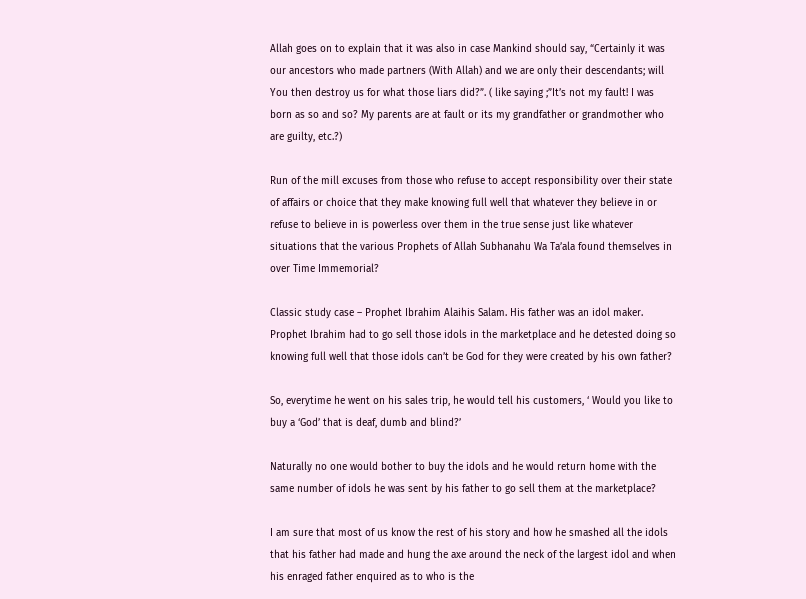Allah goes on to explain that it was also in case Mankind should say, “Certainly it was our ancestors who made partners (With Allah) and we are only their descendants; will You then destroy us for what those liars did?”. ( like saying ;”It’s not my fault! I was born as so and so? My parents are at fault or its my grandfather or grandmother who are guilty, etc.?)

Run of the mill excuses from those who refuse to accept responsibility over their state of affairs or choice that they make knowing full well that whatever they believe in or refuse to believe in is powerless over them in the true sense just like whatever situations that the various Prophets of Allah Subhanahu Wa Ta’ala found themselves in over Time Immemorial?

Classic study case – Prophet Ibrahim Alaihis Salam. His father was an idol maker. Prophet Ibrahim had to go sell those idols in the marketplace and he detested doing so knowing full well that those idols can’t be God for they were created by his own father?

So, everytime he went on his sales trip, he would tell his customers, ‘ Would you like to buy a ‘God’ that is deaf, dumb and blind?’

Naturally no one would bother to buy the idols and he would return home with the same number of idols he was sent by his father to go sell them at the marketplace?

I am sure that most of us know the rest of his story and how he smashed all the idols that his father had made and hung the axe around the neck of the largest idol and when his enraged father enquired as to who is the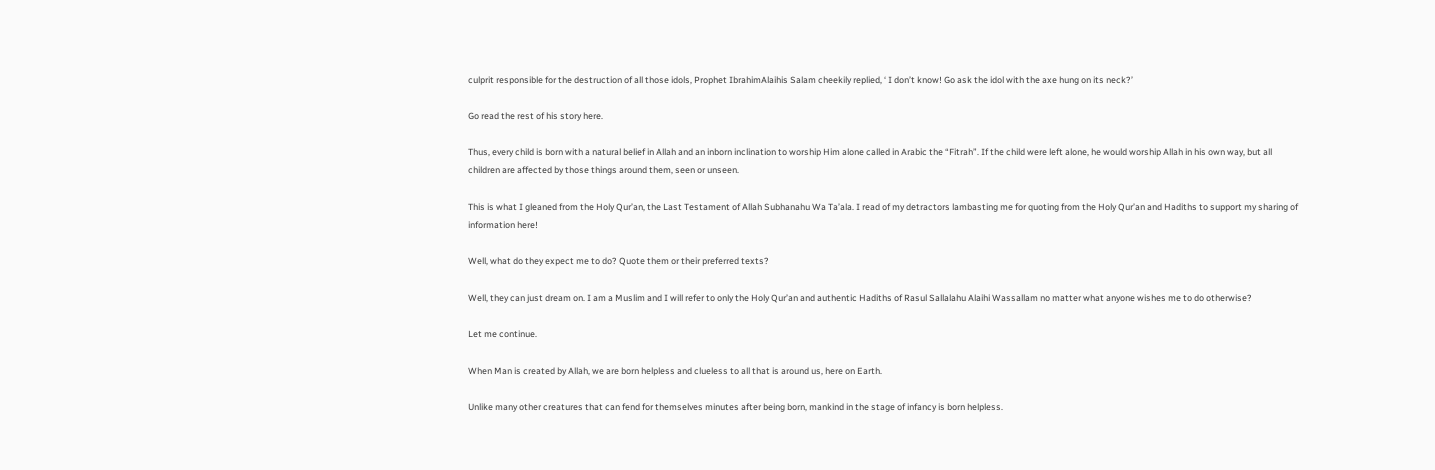culprit responsible for the destruction of all those idols, Prophet IbrahimAlaihis Salam cheekily replied, ‘ I don’t know! Go ask the idol with the axe hung on its neck?’

Go read the rest of his story here.

Thus, every child is born with a natural belief in Allah and an inborn inclination to worship Him alone called in Arabic the “Fitrah”. If the child were left alone, he would worship Allah in his own way, but all children are affected by those things around them, seen or unseen.

This is what I gleaned from the Holy Qur’an, the Last Testament of Allah Subhanahu Wa Ta’ala. I read of my detractors lambasting me for quoting from the Holy Qur’an and Hadiths to support my sharing of information here!

Well, what do they expect me to do? Quote them or their preferred texts?

Well, they can just dream on. I am a Muslim and I will refer to only the Holy Qur’an and authentic Hadiths of Rasul Sallalahu Alaihi Wassallam no matter what anyone wishes me to do otherwise?

Let me continue.

When Man is created by Allah, we are born helpless and clueless to all that is around us, here on Earth.

Unlike many other creatures that can fend for themselves minutes after being born, mankind in the stage of infancy is born helpless.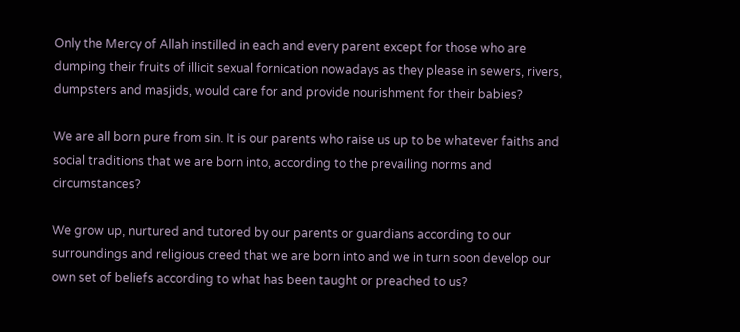Only the Mercy of Allah instilled in each and every parent except for those who are dumping their fruits of illicit sexual fornication nowadays as they please in sewers, rivers, dumpsters and masjids, would care for and provide nourishment for their babies?

We are all born pure from sin. It is our parents who raise us up to be whatever faiths and social traditions that we are born into, according to the prevailing norms and circumstances?

We grow up, nurtured and tutored by our parents or guardians according to our surroundings and religious creed that we are born into and we in turn soon develop our own set of beliefs according to what has been taught or preached to us?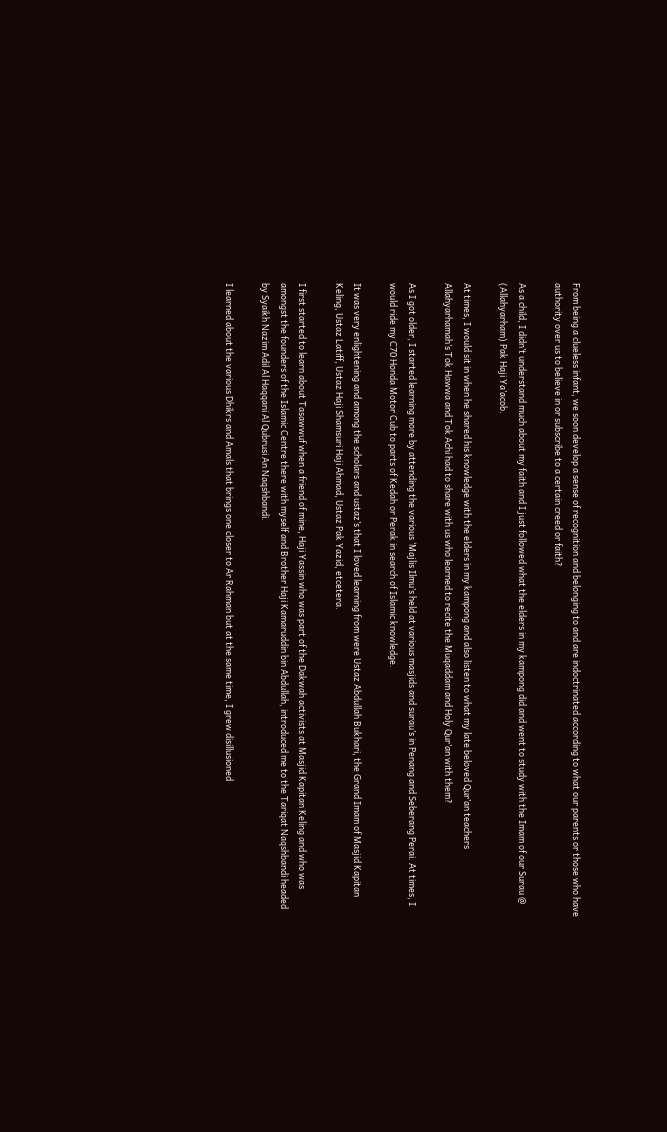From being a clueless infant, we soon develop a sense of recognition and belonging to and are indoctrinated according to what our parents or those who have authority over us to believe in or subscribe to a certain creed or faith?

As a child, I didn’t understand much about my faith and I just followed what the elders in my kampong did and went to study with the Imam of our Surau @ (Allahyarham) Pak Haji Ya’acob.

At times, I would sit in when he shared his knowledge with the elders in my kampong and also listen to what my late beloved Qur’an teachers Allahyarhamah’s Tok Hawwa and Tok Achi had to share with us who learned to recite the Muqaddam and Holy Qur’an with them?

As I got older, I started learning more by attending the various ‘Majlis Ilmu’s held at various masjids and surau’s in Penang and Seberang Perai. At times, I would ride my C70 Honda Motor Cub to parts of Kedah or Perak in search of Islamic knowledge.

It was very enlightening and among the scholars and ustaz’s that I loved learning from were Ustaz Abdullah Bukhari, the Grand Imam of Masjid Kapitan Keling, Ustaz Latiff, Ustaz Haji Shamsuri Haji Ahmad, Ustaz Pak Yazid, etcetera.

I first started to learn about Tasawwuf when a friend of mine, Haji Yassin who was part of the Dakwah activists at Masjid Kapitan Keling and who was amongst the founders of the Islamic Centre there with myself and Brother Haji Kamaruddin bin Abdullah, introduced me to the Tariqat Naqshbandi headed by Syaikh Nazim Adil Al Haqqani Al Qubrusi An Naqshbandi.

I learned about the various Dhikrs and Amals that brings one closer to Ar Rahman but at the same time, I grew disillusioned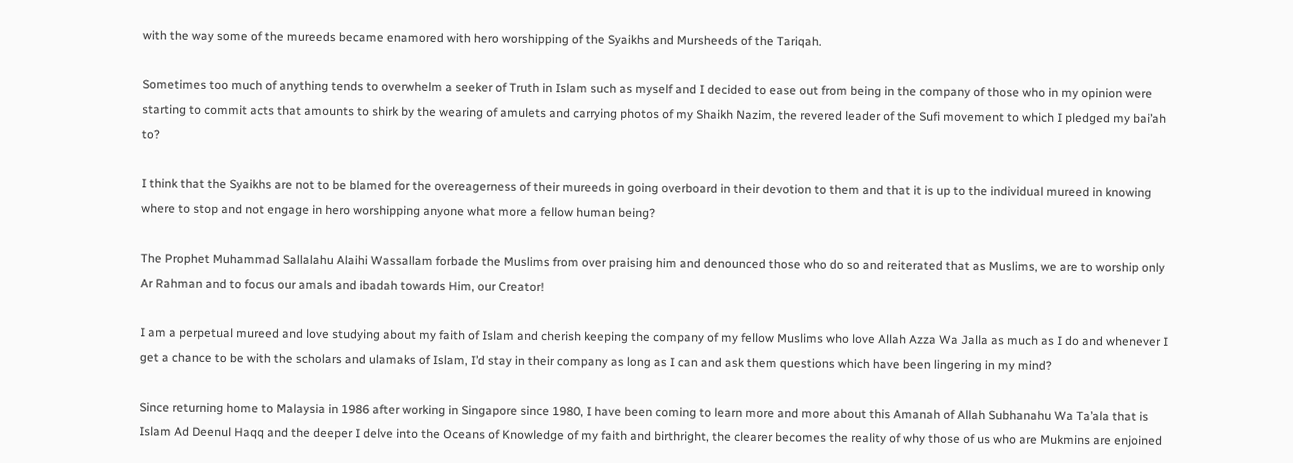with the way some of the mureeds became enamored with hero worshipping of the Syaikhs and Mursheeds of the Tariqah.

Sometimes too much of anything tends to overwhelm a seeker of Truth in Islam such as myself and I decided to ease out from being in the company of those who in my opinion were starting to commit acts that amounts to shirk by the wearing of amulets and carrying photos of my Shaikh Nazim, the revered leader of the Sufi movement to which I pledged my bai’ah to?

I think that the Syaikhs are not to be blamed for the overeagerness of their mureeds in going overboard in their devotion to them and that it is up to the individual mureed in knowing where to stop and not engage in hero worshipping anyone what more a fellow human being?

The Prophet Muhammad Sallalahu Alaihi Wassallam forbade the Muslims from over praising him and denounced those who do so and reiterated that as Muslims, we are to worship only Ar Rahman and to focus our amals and ibadah towards Him, our Creator!

I am a perpetual mureed and love studying about my faith of Islam and cherish keeping the company of my fellow Muslims who love Allah Azza Wa Jalla as much as I do and whenever I get a chance to be with the scholars and ulamaks of Islam, I’d stay in their company as long as I can and ask them questions which have been lingering in my mind?

Since returning home to Malaysia in 1986 after working in Singapore since 1980, I have been coming to learn more and more about this Amanah of Allah Subhanahu Wa Ta’ala that is Islam Ad Deenul Haqq and the deeper I delve into the Oceans of Knowledge of my faith and birthright, the clearer becomes the reality of why those of us who are Mukmins are enjoined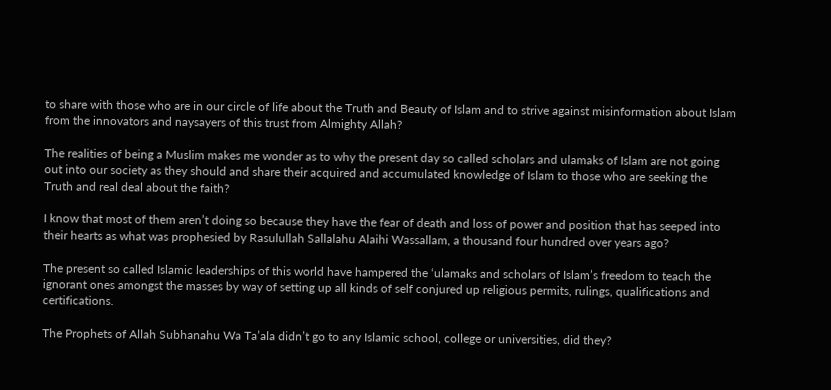to share with those who are in our circle of life about the Truth and Beauty of Islam and to strive against misinformation about Islam from the innovators and naysayers of this trust from Almighty Allah?

The realities of being a Muslim makes me wonder as to why the present day so called scholars and ulamaks of Islam are not going out into our society as they should and share their acquired and accumulated knowledge of Islam to those who are seeking the Truth and real deal about the faith?

I know that most of them aren’t doing so because they have the fear of death and loss of power and position that has seeped into their hearts as what was prophesied by Rasulullah Sallalahu Alaihi Wassallam, a thousand four hundred over years ago?

The present so called Islamic leaderships of this world have hampered the ‘ulamaks and scholars of Islam’s freedom to teach the ignorant ones amongst the masses by way of setting up all kinds of self conjured up religious permits, rulings, qualifications and certifications.

The Prophets of Allah Subhanahu Wa Ta’ala didn’t go to any Islamic school, college or universities, did they?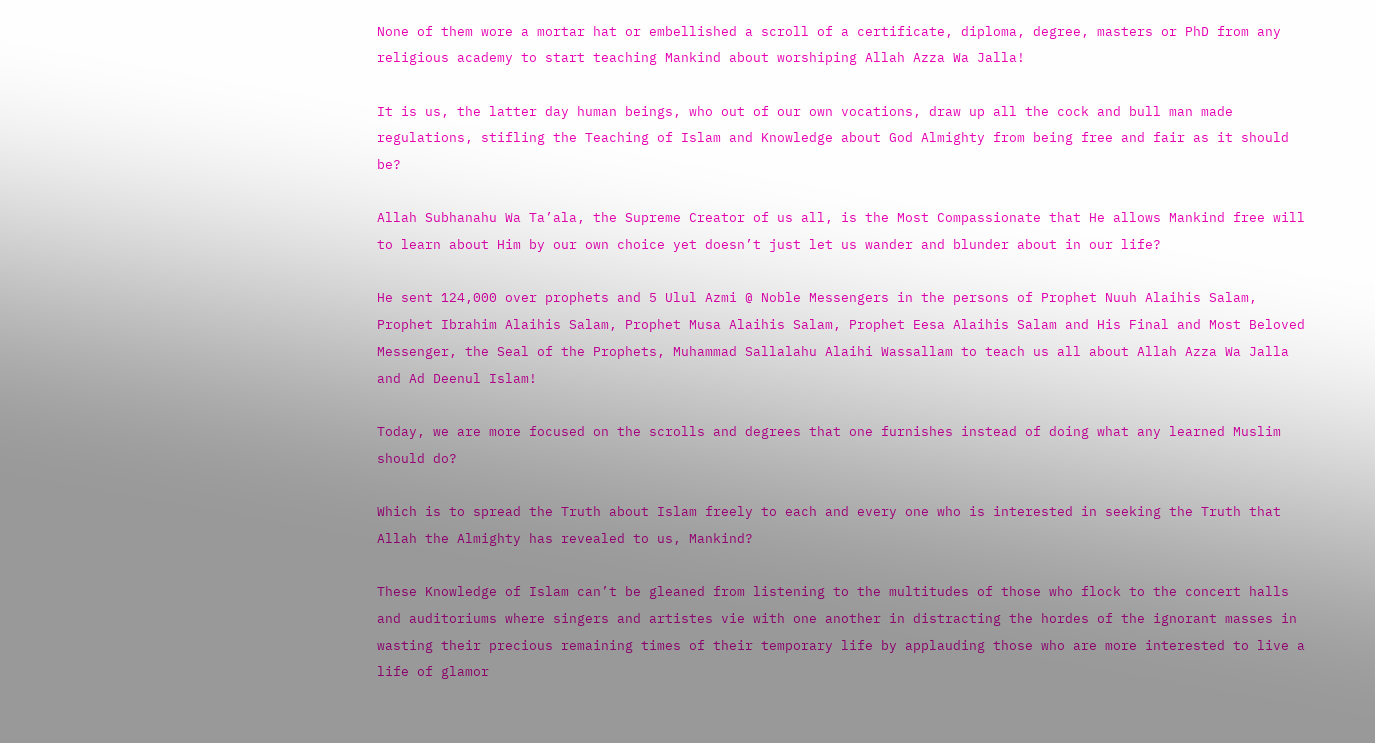None of them wore a mortar hat or embellished a scroll of a certificate, diploma, degree, masters or PhD from any religious academy to start teaching Mankind about worshiping Allah Azza Wa Jalla!

It is us, the latter day human beings, who out of our own vocations, draw up all the cock and bull man made regulations, stifling the Teaching of Islam and Knowledge about God Almighty from being free and fair as it should be?

Allah Subhanahu Wa Ta’ala, the Supreme Creator of us all, is the Most Compassionate that He allows Mankind free will to learn about Him by our own choice yet doesn’t just let us wander and blunder about in our life?

He sent 124,000 over prophets and 5 Ulul Azmi @ Noble Messengers in the persons of Prophet Nuuh Alaihis Salam, Prophet Ibrahim Alaihis Salam, Prophet Musa Alaihis Salam, Prophet Eesa Alaihis Salam and His Final and Most Beloved Messenger, the Seal of the Prophets, Muhammad Sallalahu Alaihi Wassallam to teach us all about Allah Azza Wa Jalla and Ad Deenul Islam!

Today, we are more focused on the scrolls and degrees that one furnishes instead of doing what any learned Muslim should do?

Which is to spread the Truth about Islam freely to each and every one who is interested in seeking the Truth that Allah the Almighty has revealed to us, Mankind?

These Knowledge of Islam can’t be gleaned from listening to the multitudes of those who flock to the concert halls and auditoriums where singers and artistes vie with one another in distracting the hordes of the ignorant masses in wasting their precious remaining times of their temporary life by applauding those who are more interested to live a life of glamor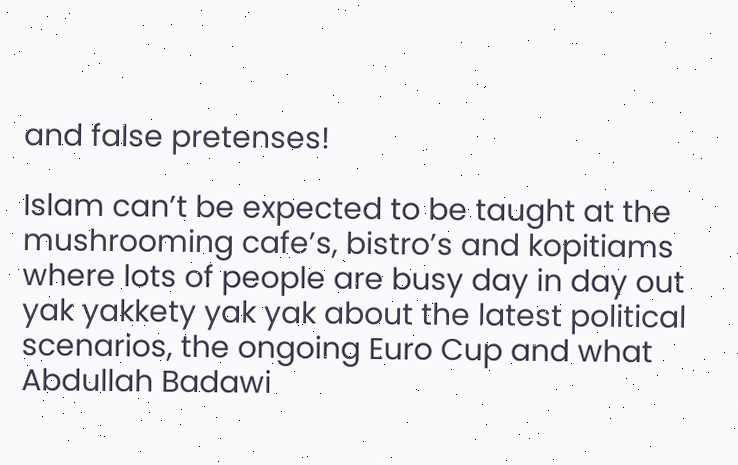and false pretenses!

Islam can’t be expected to be taught at the mushrooming cafe’s, bistro’s and kopitiams where lots of people are busy day in day out yak yakkety yak yak about the latest political scenarios, the ongoing Euro Cup and what Abdullah Badawi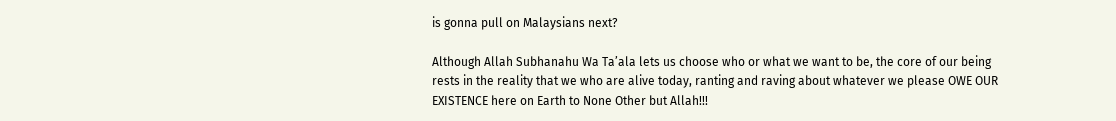is gonna pull on Malaysians next?

Although Allah Subhanahu Wa Ta’ala lets us choose who or what we want to be, the core of our being rests in the reality that we who are alive today, ranting and raving about whatever we please OWE OUR EXISTENCE here on Earth to None Other but Allah!!!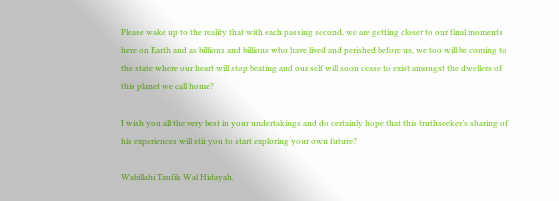Please wake up to the reality that with each passing second, we are getting closer to our final moments here on Earth and as billions and billions who have lived and perished before us, we too will be coming to the state where our heart will stop beating and our self will soon cease to exist amongst the dwellers of this planet we call home?

I wish you all the very best in your undertakings and do certainly hope that this truthseeker’s sharing of his experiences will stir you to start exploring your own future?

Wabillahi Taufik Wal Hidayah.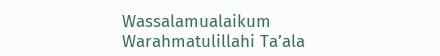Wassalamualaikum Warahmatulillahi Ta’ala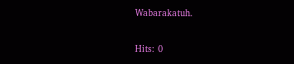Wabarakatuh.

Hits: 0